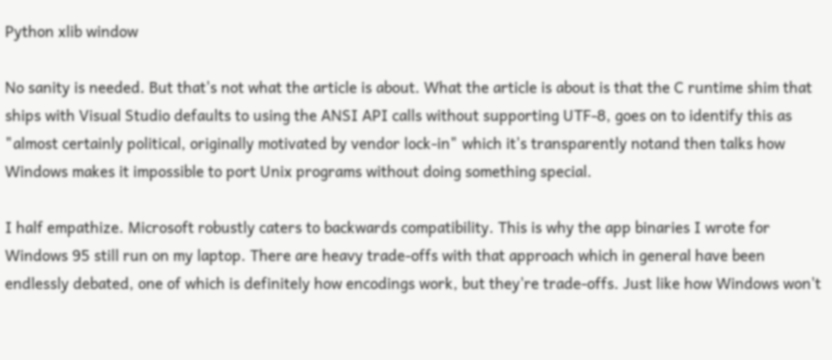Python xlib window

No sanity is needed. But that's not what the article is about. What the article is about is that the C runtime shim that ships with Visual Studio defaults to using the ANSI API calls without supporting UTF-8, goes on to identify this as "almost certainly political, originally motivated by vendor lock-in" which it's transparently notand then talks how Windows makes it impossible to port Unix programs without doing something special.

I half empathize. Microsoft robustly caters to backwards compatibility. This is why the app binaries I wrote for Windows 95 still run on my laptop. There are heavy trade-offs with that approach which in general have been endlessly debated, one of which is definitely how encodings work, but they're trade-offs. Just like how Windows won't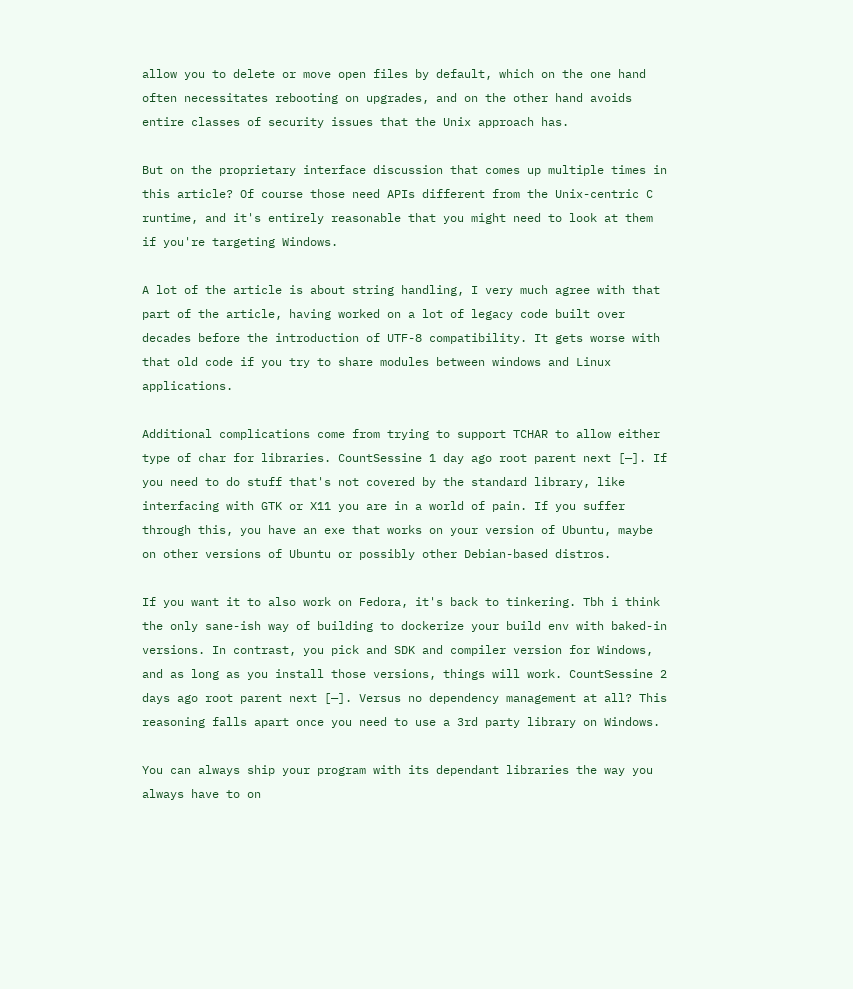allow you to delete or move open files by default, which on the one hand often necessitates rebooting on upgrades, and on the other hand avoids entire classes of security issues that the Unix approach has.

But on the proprietary interface discussion that comes up multiple times in this article? Of course those need APIs different from the Unix-centric C runtime, and it's entirely reasonable that you might need to look at them if you're targeting Windows.

A lot of the article is about string handling, I very much agree with that part of the article, having worked on a lot of legacy code built over decades before the introduction of UTF-8 compatibility. It gets worse with that old code if you try to share modules between windows and Linux applications.

Additional complications come from trying to support TCHAR to allow either type of char for libraries. CountSessine 1 day ago root parent next [—]. If you need to do stuff that's not covered by the standard library, like interfacing with GTK or X11 you are in a world of pain. If you suffer through this, you have an exe that works on your version of Ubuntu, maybe on other versions of Ubuntu or possibly other Debian-based distros.

If you want it to also work on Fedora, it's back to tinkering. Tbh i think the only sane-ish way of building to dockerize your build env with baked-in versions. In contrast, you pick and SDK and compiler version for Windows, and as long as you install those versions, things will work. CountSessine 2 days ago root parent next [—]. Versus no dependency management at all? This reasoning falls apart once you need to use a 3rd party library on Windows.

You can always ship your program with its dependant libraries the way you always have to on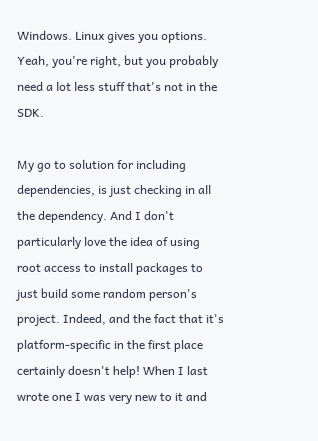Windows. Linux gives you options. Yeah, you're right, but you probably need a lot less stuff that's not in the SDK.

My go to solution for including dependencies, is just checking in all the dependency. And I don't particularly love the idea of using root access to install packages to just build some random person's project. Indeed, and the fact that it's platform-specific in the first place certainly doesn't help! When I last wrote one I was very new to it and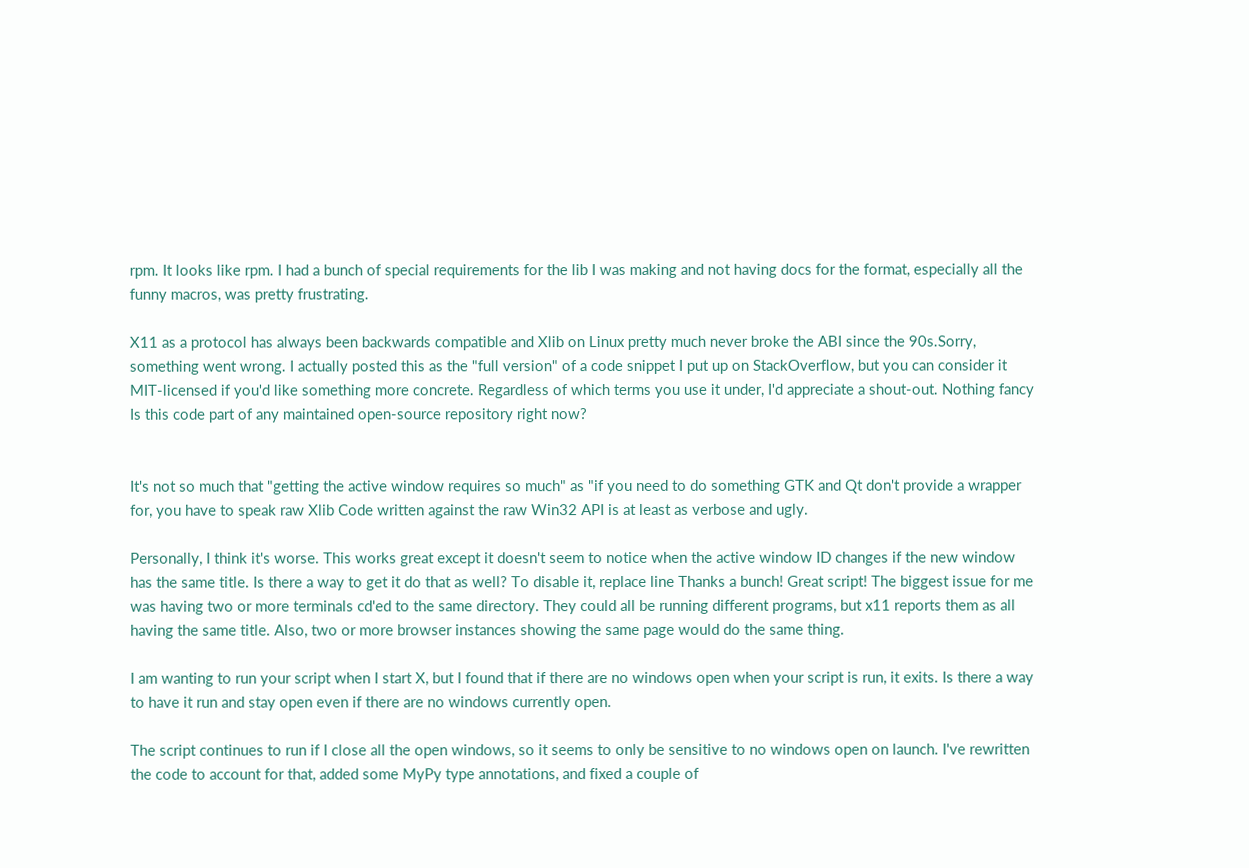rpm. It looks like rpm. I had a bunch of special requirements for the lib I was making and not having docs for the format, especially all the funny macros, was pretty frustrating.

X11 as a protocol has always been backwards compatible and Xlib on Linux pretty much never broke the ABI since the 90s.Sorry, something went wrong. I actually posted this as the "full version" of a code snippet I put up on StackOverflow, but you can consider it MIT-licensed if you'd like something more concrete. Regardless of which terms you use it under, I'd appreciate a shout-out. Nothing fancy Is this code part of any maintained open-source repository right now?


It's not so much that "getting the active window requires so much" as "if you need to do something GTK and Qt don't provide a wrapper for, you have to speak raw Xlib Code written against the raw Win32 API is at least as verbose and ugly.

Personally, I think it's worse. This works great except it doesn't seem to notice when the active window ID changes if the new window has the same title. Is there a way to get it do that as well? To disable it, replace line Thanks a bunch! Great script! The biggest issue for me was having two or more terminals cd'ed to the same directory. They could all be running different programs, but x11 reports them as all having the same title. Also, two or more browser instances showing the same page would do the same thing.

I am wanting to run your script when I start X, but I found that if there are no windows open when your script is run, it exits. Is there a way to have it run and stay open even if there are no windows currently open.

The script continues to run if I close all the open windows, so it seems to only be sensitive to no windows open on launch. I've rewritten the code to account for that, added some MyPy type annotations, and fixed a couple of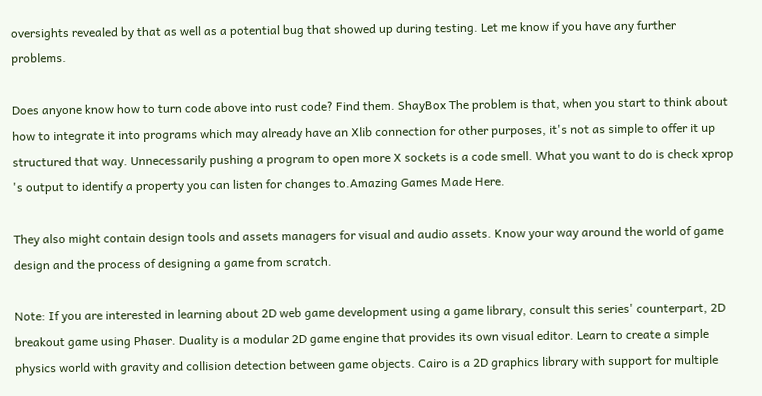oversights revealed by that as well as a potential bug that showed up during testing. Let me know if you have any further problems.

Does anyone know how to turn code above into rust code? Find them. ShayBox The problem is that, when you start to think about how to integrate it into programs which may already have an Xlib connection for other purposes, it's not as simple to offer it up structured that way. Unnecessarily pushing a program to open more X sockets is a code smell. What you want to do is check xprop 's output to identify a property you can listen for changes to.Amazing Games Made Here.

They also might contain design tools and assets managers for visual and audio assets. Know your way around the world of game design and the process of designing a game from scratch.

Note: If you are interested in learning about 2D web game development using a game library, consult this series' counterpart, 2D breakout game using Phaser. Duality is a modular 2D game engine that provides its own visual editor. Learn to create a simple physics world with gravity and collision detection between game objects. Cairo is a 2D graphics library with support for multiple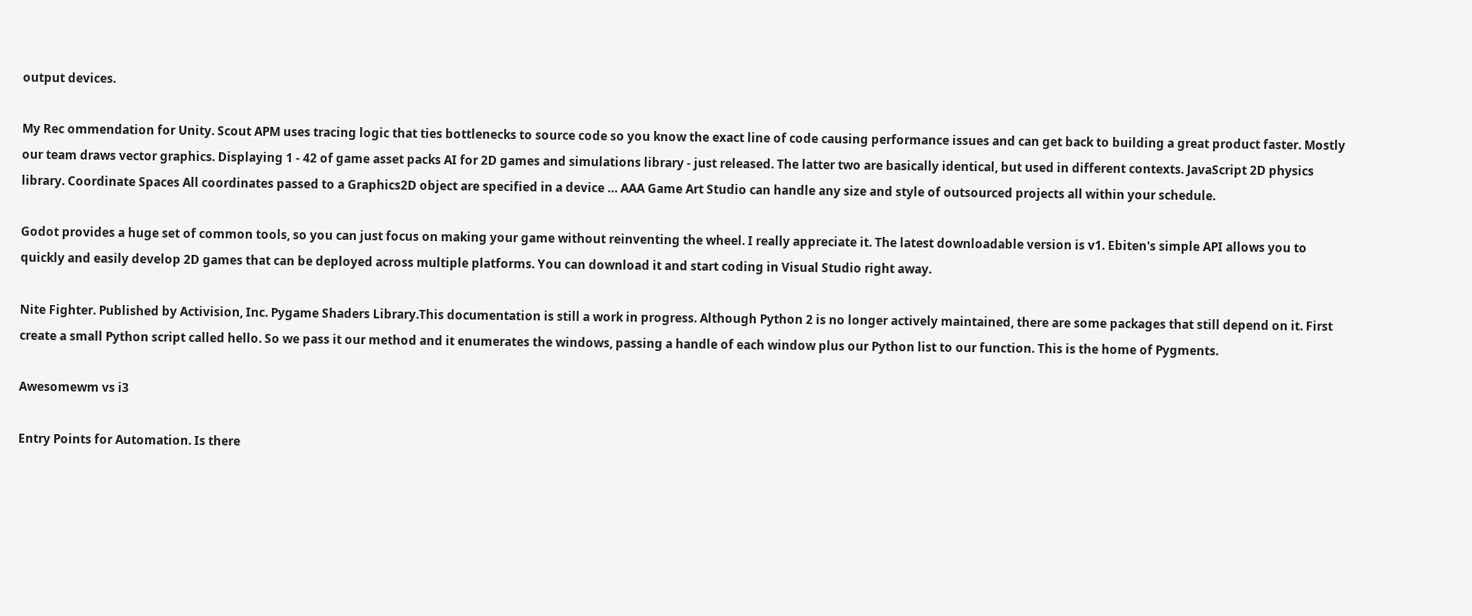output devices.

My Rec ommendation for Unity. Scout APM uses tracing logic that ties bottlenecks to source code so you know the exact line of code causing performance issues and can get back to building a great product faster. Mostly our team draws vector graphics. Displaying 1 - 42 of game asset packs AI for 2D games and simulations library - just released. The latter two are basically identical, but used in different contexts. JavaScript 2D physics library. Coordinate Spaces All coordinates passed to a Graphics2D object are specified in a device … AAA Game Art Studio can handle any size and style of outsourced projects all within your schedule.

Godot provides a huge set of common tools, so you can just focus on making your game without reinventing the wheel. I really appreciate it. The latest downloadable version is v1. Ebiten's simple API allows you to quickly and easily develop 2D games that can be deployed across multiple platforms. You can download it and start coding in Visual Studio right away.

Nite Fighter. Published by Activision, Inc. Pygame Shaders Library.This documentation is still a work in progress. Although Python 2 is no longer actively maintained, there are some packages that still depend on it. First create a small Python script called hello. So we pass it our method and it enumerates the windows, passing a handle of each window plus our Python list to our function. This is the home of Pygments.

Awesomewm vs i3

Entry Points for Automation. Is there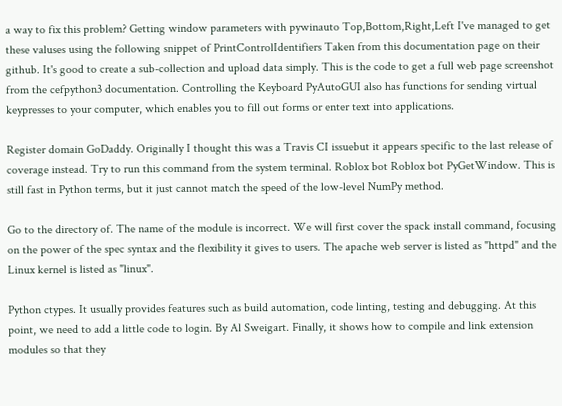a way to fix this problem? Getting window parameters with pywinauto Top,Bottom,Right,Left I've managed to get these valuses using the following snippet of PrintControlIdentifiers Taken from this documentation page on their github. It's good to create a sub-collection and upload data simply. This is the code to get a full web page screenshot from the cefpython3 documentation. Controlling the Keyboard PyAutoGUI also has functions for sending virtual keypresses to your computer, which enables you to fill out forms or enter text into applications.

Register domain GoDaddy. Originally I thought this was a Travis CI issuebut it appears specific to the last release of coverage instead. Try to run this command from the system terminal. Roblox bot Roblox bot PyGetWindow. This is still fast in Python terms, but it just cannot match the speed of the low-level NumPy method.

Go to the directory of. The name of the module is incorrect. We will first cover the spack install command, focusing on the power of the spec syntax and the flexibility it gives to users. The apache web server is listed as "httpd" and the Linux kernel is listed as "linux".

Python ctypes. It usually provides features such as build automation, code linting, testing and debugging. At this point, we need to add a little code to login. By Al Sweigart. Finally, it shows how to compile and link extension modules so that they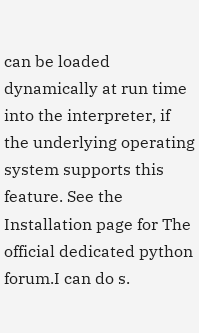can be loaded dynamically at run time into the interpreter, if the underlying operating system supports this feature. See the Installation page for The official dedicated python forum.I can do s.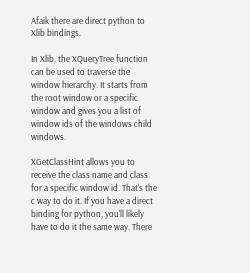Afaik there are direct python to Xlib bindings.

In Xlib, the XQueryTree function can be used to traverse the window hierarchy. It starts from the root window or a specific window and gives you a list of window ids of the windows child windows.

XGetClassHint allows you to receive the class name and class for a specific window id. That's the c way to do it. If you have a direct binding for python, you'll likely have to do it the same way. There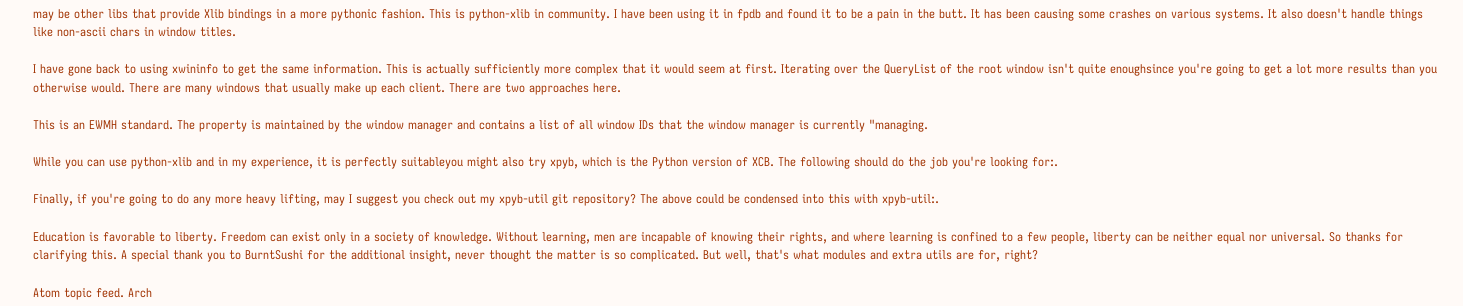may be other libs that provide Xlib bindings in a more pythonic fashion. This is python-xlib in community. I have been using it in fpdb and found it to be a pain in the butt. It has been causing some crashes on various systems. It also doesn't handle things like non-ascii chars in window titles.

I have gone back to using xwininfo to get the same information. This is actually sufficiently more complex that it would seem at first. Iterating over the QueryList of the root window isn't quite enoughsince you're going to get a lot more results than you otherwise would. There are many windows that usually make up each client. There are two approaches here.

This is an EWMH standard. The property is maintained by the window manager and contains a list of all window IDs that the window manager is currently "managing.

While you can use python-xlib and in my experience, it is perfectly suitableyou might also try xpyb, which is the Python version of XCB. The following should do the job you're looking for:.

Finally, if you're going to do any more heavy lifting, may I suggest you check out my xpyb-util git repository? The above could be condensed into this with xpyb-util:.

Education is favorable to liberty. Freedom can exist only in a society of knowledge. Without learning, men are incapable of knowing their rights, and where learning is confined to a few people, liberty can be neither equal nor universal. So thanks for clarifying this. A special thank you to BurntSushi for the additional insight, never thought the matter is so complicated. But well, that's what modules and extra utils are for, right?

Atom topic feed. Arch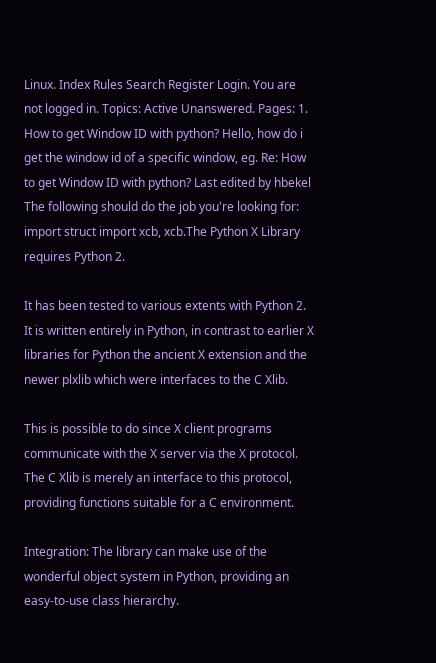Linux. Index Rules Search Register Login. You are not logged in. Topics: Active Unanswered. Pages: 1. How to get Window ID with python? Hello, how do i get the window id of a specific window, eg. Re: How to get Window ID with python? Last edited by hbekel The following should do the job you're looking for: import struct import xcb, xcb.The Python X Library requires Python 2.

It has been tested to various extents with Python 2. It is written entirely in Python, in contrast to earlier X libraries for Python the ancient X extension and the newer plxlib which were interfaces to the C Xlib.

This is possible to do since X client programs communicate with the X server via the X protocol. The C Xlib is merely an interface to this protocol, providing functions suitable for a C environment.

Integration: The library can make use of the wonderful object system in Python, providing an easy-to-use class hierarchy.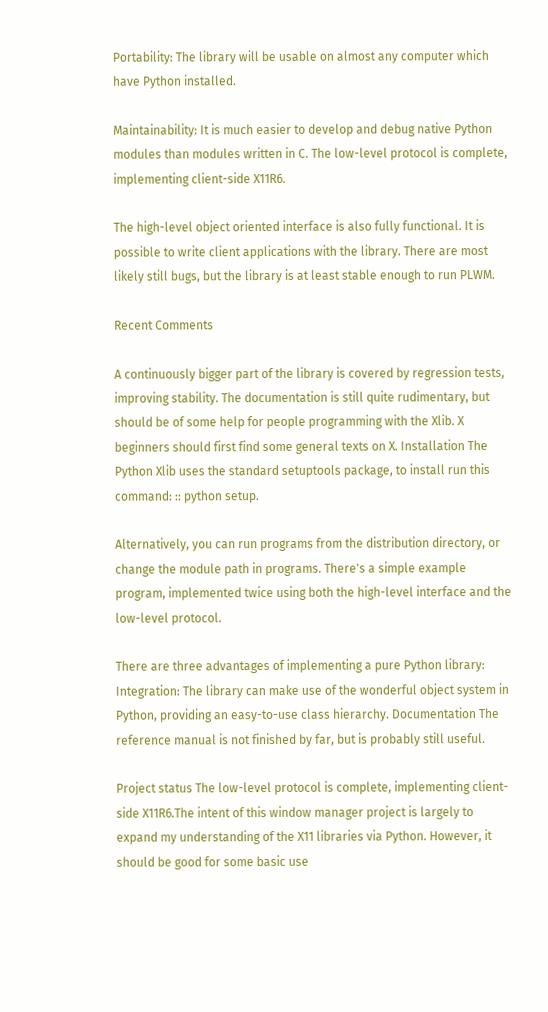Portability: The library will be usable on almost any computer which have Python installed.

Maintainability: It is much easier to develop and debug native Python modules than modules written in C. The low-level protocol is complete, implementing client-side X11R6.

The high-level object oriented interface is also fully functional. It is possible to write client applications with the library. There are most likely still bugs, but the library is at least stable enough to run PLWM.

Recent Comments

A continuously bigger part of the library is covered by regression tests, improving stability. The documentation is still quite rudimentary, but should be of some help for people programming with the Xlib. X beginners should first find some general texts on X. Installation The Python Xlib uses the standard setuptools package, to install run this command: :: python setup.

Alternatively, you can run programs from the distribution directory, or change the module path in programs. There's a simple example program, implemented twice using both the high-level interface and the low-level protocol.

There are three advantages of implementing a pure Python library: Integration: The library can make use of the wonderful object system in Python, providing an easy-to-use class hierarchy. Documentation The reference manual is not finished by far, but is probably still useful.

Project status The low-level protocol is complete, implementing client-side X11R6.The intent of this window manager project is largely to expand my understanding of the X11 libraries via Python. However, it should be good for some basic use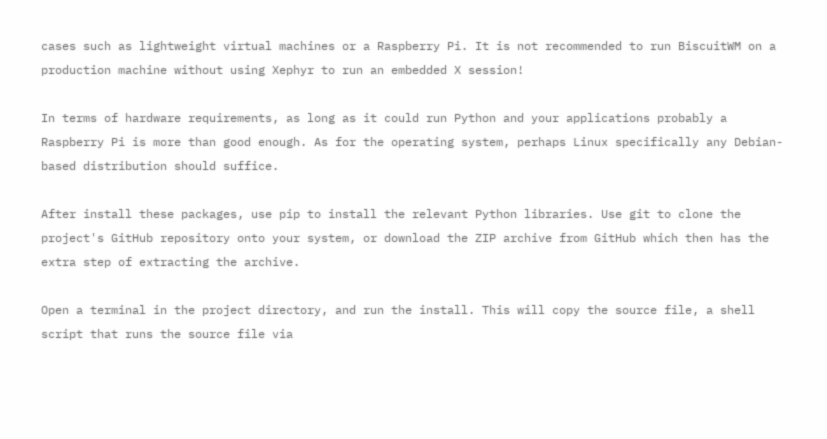cases such as lightweight virtual machines or a Raspberry Pi. It is not recommended to run BiscuitWM on a production machine without using Xephyr to run an embedded X session!

In terms of hardware requirements, as long as it could run Python and your applications probably a Raspberry Pi is more than good enough. As for the operating system, perhaps Linux specifically any Debian-based distribution should suffice.

After install these packages, use pip to install the relevant Python libraries. Use git to clone the project's GitHub repository onto your system, or download the ZIP archive from GitHub which then has the extra step of extracting the archive.

Open a terminal in the project directory, and run the install. This will copy the source file, a shell script that runs the source file via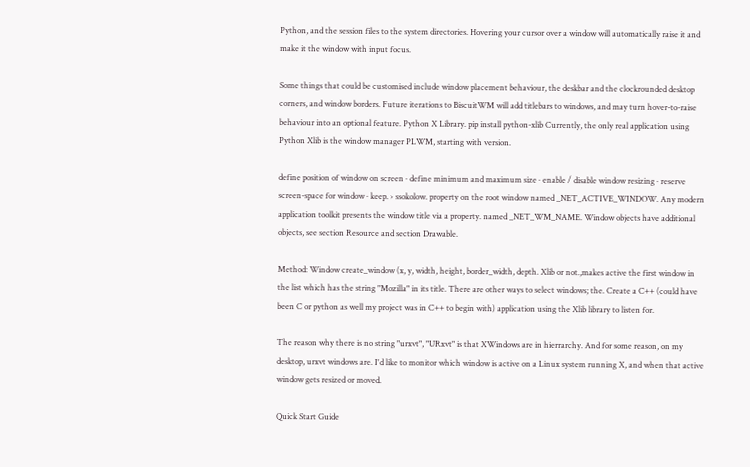Python, and the session files to the system directories. Hovering your cursor over a window will automatically raise it and make it the window with input focus.

Some things that could be customised include window placement behaviour, the deskbar and the clockrounded desktop corners, and window borders. Future iterations to BiscuitWM will add titlebars to windows, and may turn hover-to-raise behaviour into an optional feature. Python X Library. pip install python-xlib Currently, the only real application using Python Xlib is the window manager PLWM, starting with version.

define position of window on screen · define minimum and maximum size · enable / disable window resizing · reserve screen-space for window · keep. › ssokolow. property on the root window named _NET_ACTIVE_WINDOW. Any modern application toolkit presents the window title via a property. named _NET_WM_NAME. Window objects have additional objects, see section Resource and section Drawable.

Method: Window create_window (x, y, width, height, border_width, depth. Xlib or not.,makes active the first window in the list which has the string "Mozilla" in its title. There are other ways to select windows; the. Create a C++ (could have been C or python as well my project was in C++ to begin with) application using the Xlib library to listen for.

The reason why there is no string "urxvt", "URxvt" is that XWindows are in hierrarchy. And for some reason, on my desktop, urxvt windows are. I'd like to monitor which window is active on a Linux system running X, and when that active window gets resized or moved.

Quick Start Guide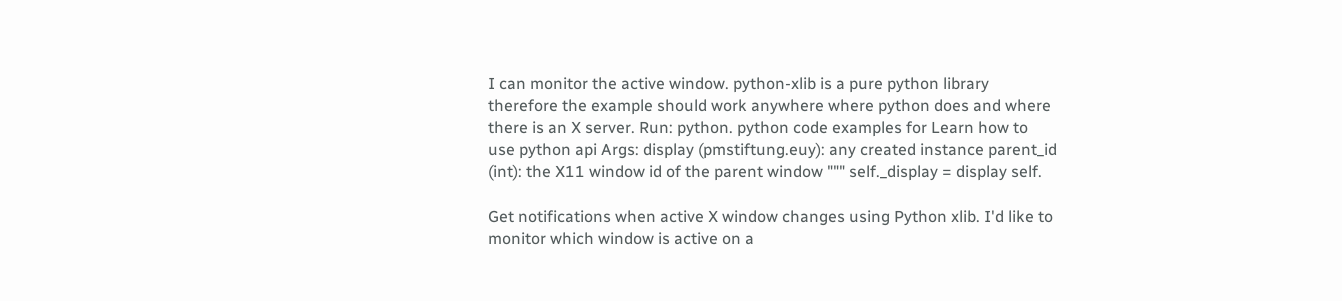I can monitor the active window. python-xlib is a pure python library therefore the example should work anywhere where python does and where there is an X server. Run: python. python code examples for Learn how to use python api Args: display (pmstiftung.euy): any created instance parent_id (int): the X11 window id of the parent window """ self._display = display self.

Get notifications when active X window changes using Python xlib. I'd like to monitor which window is active on a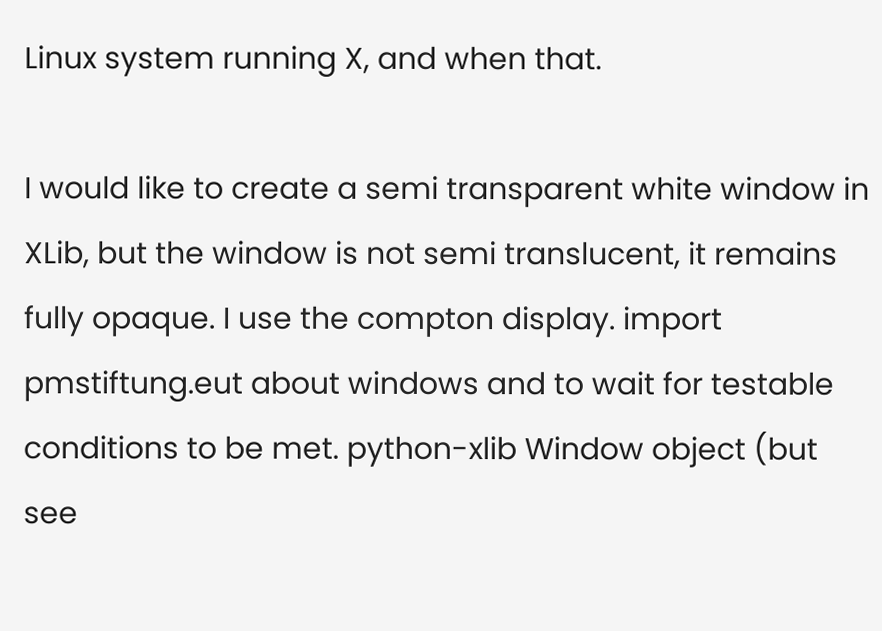Linux system running X, and when that.

I would like to create a semi transparent white window in XLib, but the window is not semi translucent, it remains fully opaque. I use the compton display. import pmstiftung.eut about windows and to wait for testable conditions to be met. python-xlib Window object (but see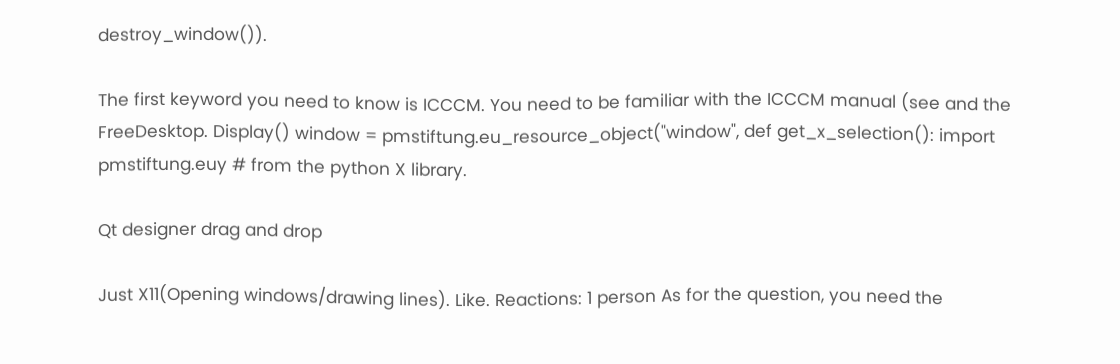destroy_window()).

The first keyword you need to know is ICCCM. You need to be familiar with the ICCCM manual (see and the FreeDesktop. Display() window = pmstiftung.eu_resource_object("window", def get_x_selection(): import pmstiftung.euy # from the python X library.

Qt designer drag and drop

Just X11(Opening windows/drawing lines). Like. Reactions: 1 person As for the question, you need the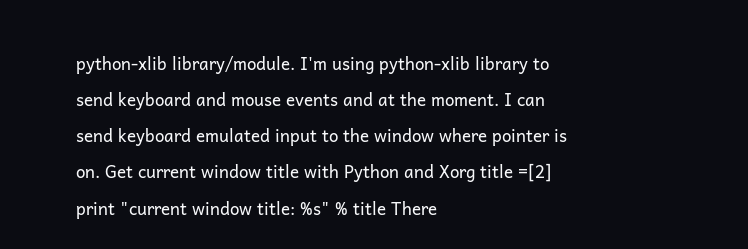python-xlib library/module. I'm using python-xlib library to send keyboard and mouse events and at the moment. I can send keyboard emulated input to the window where pointer is on. Get current window title with Python and Xorg title =[2] print "current window title: %s" % title There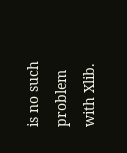is no such problem with Xlib.